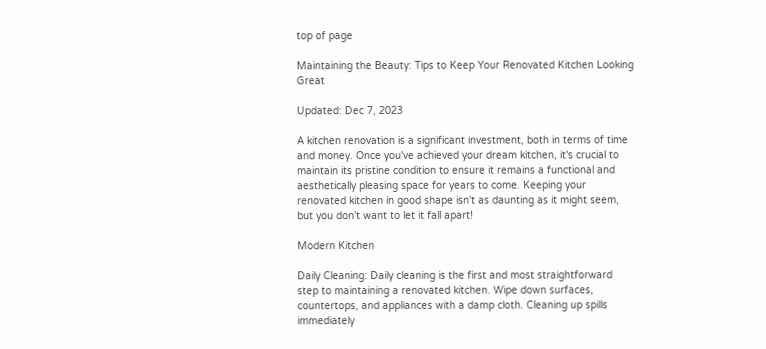top of page

Maintaining the Beauty: Tips to Keep Your Renovated Kitchen Looking Great

Updated: Dec 7, 2023

A kitchen renovation is a significant investment, both in terms of time and money. Once you've achieved your dream kitchen, it's crucial to maintain its pristine condition to ensure it remains a functional and aesthetically pleasing space for years to come. Keeping your renovated kitchen in good shape isn't as daunting as it might seem, but you don’t want to let it fall apart!

Modern Kitchen

Daily Cleaning: Daily cleaning is the first and most straightforward step to maintaining a renovated kitchen. Wipe down surfaces, countertops, and appliances with a damp cloth. Cleaning up spills immediately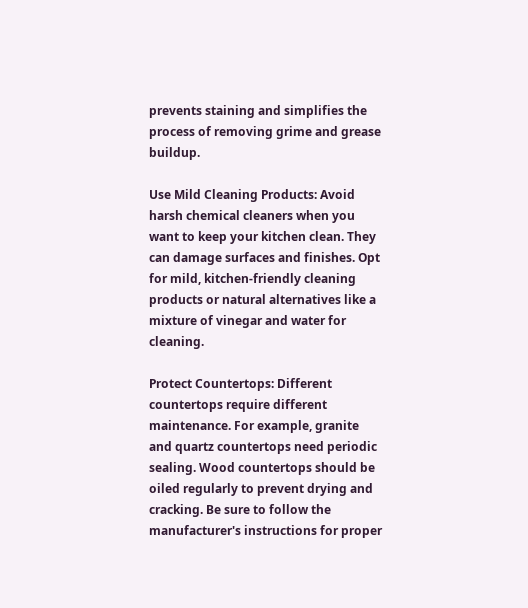prevents staining and simplifies the process of removing grime and grease buildup.

Use Mild Cleaning Products: Avoid harsh chemical cleaners when you want to keep your kitchen clean. They can damage surfaces and finishes. Opt for mild, kitchen-friendly cleaning products or natural alternatives like a mixture of vinegar and water for cleaning.

Protect Countertops: Different countertops require different maintenance. For example, granite and quartz countertops need periodic sealing. Wood countertops should be oiled regularly to prevent drying and cracking. Be sure to follow the manufacturer's instructions for proper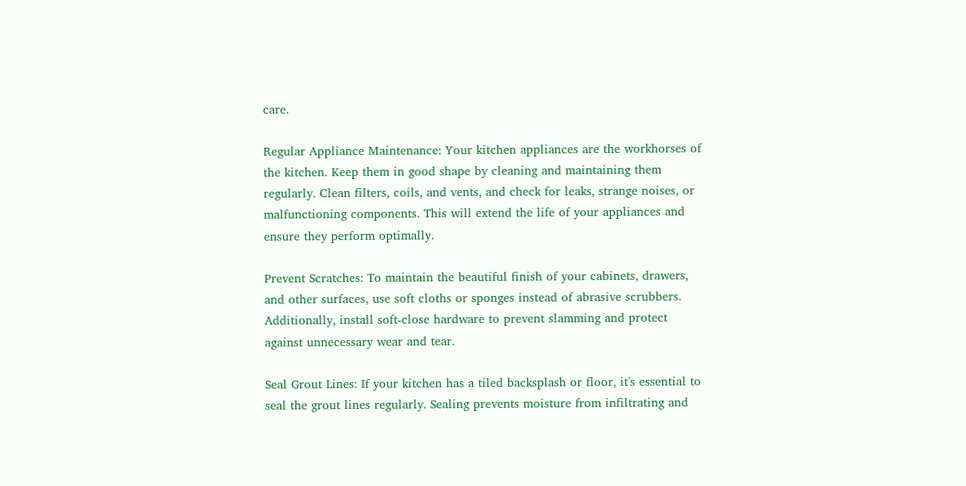care.

Regular Appliance Maintenance: Your kitchen appliances are the workhorses of the kitchen. Keep them in good shape by cleaning and maintaining them regularly. Clean filters, coils, and vents, and check for leaks, strange noises, or malfunctioning components. This will extend the life of your appliances and ensure they perform optimally.

Prevent Scratches: To maintain the beautiful finish of your cabinets, drawers, and other surfaces, use soft cloths or sponges instead of abrasive scrubbers. Additionally, install soft-close hardware to prevent slamming and protect against unnecessary wear and tear.

Seal Grout Lines: If your kitchen has a tiled backsplash or floor, it's essential to seal the grout lines regularly. Sealing prevents moisture from infiltrating and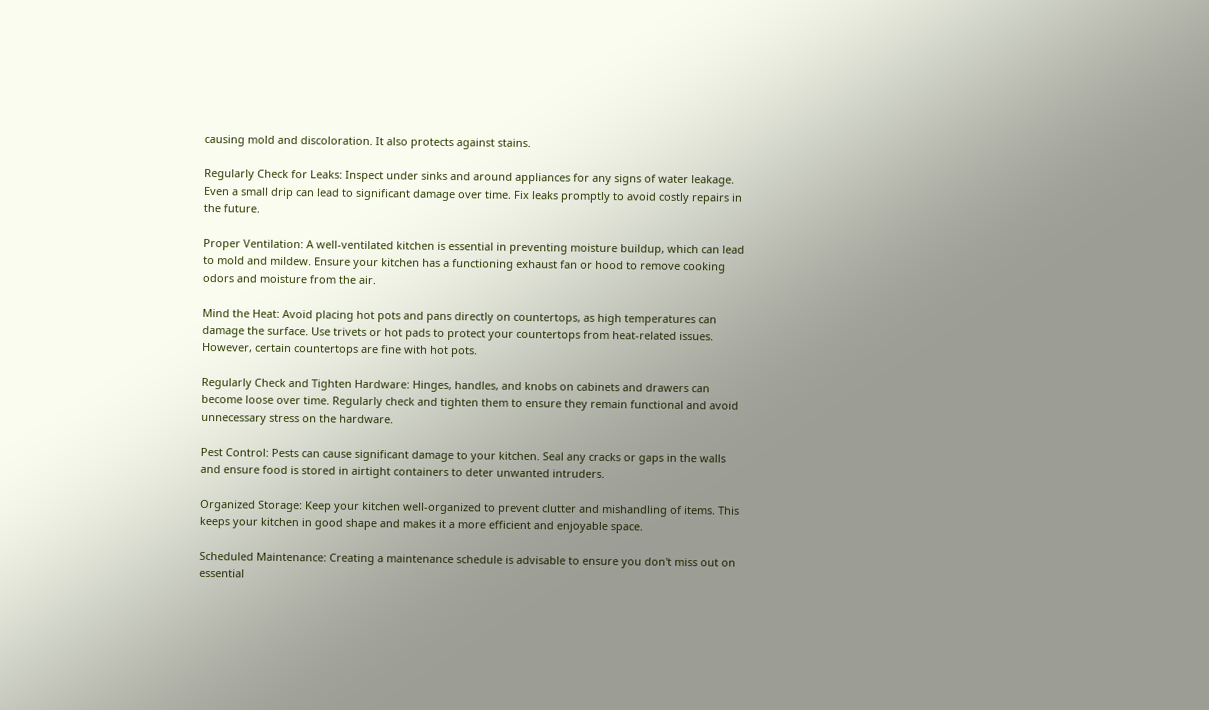causing mold and discoloration. It also protects against stains.

Regularly Check for Leaks: Inspect under sinks and around appliances for any signs of water leakage. Even a small drip can lead to significant damage over time. Fix leaks promptly to avoid costly repairs in the future.

Proper Ventilation: A well-ventilated kitchen is essential in preventing moisture buildup, which can lead to mold and mildew. Ensure your kitchen has a functioning exhaust fan or hood to remove cooking odors and moisture from the air.

Mind the Heat: Avoid placing hot pots and pans directly on countertops, as high temperatures can damage the surface. Use trivets or hot pads to protect your countertops from heat-related issues. However, certain countertops are fine with hot pots.

Regularly Check and Tighten Hardware: Hinges, handles, and knobs on cabinets and drawers can become loose over time. Regularly check and tighten them to ensure they remain functional and avoid unnecessary stress on the hardware.

Pest Control: Pests can cause significant damage to your kitchen. Seal any cracks or gaps in the walls and ensure food is stored in airtight containers to deter unwanted intruders.

Organized Storage: Keep your kitchen well-organized to prevent clutter and mishandling of items. This keeps your kitchen in good shape and makes it a more efficient and enjoyable space.

Scheduled Maintenance: Creating a maintenance schedule is advisable to ensure you don't miss out on essential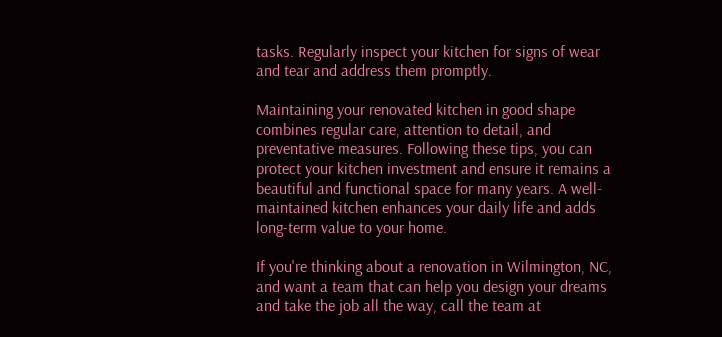tasks. Regularly inspect your kitchen for signs of wear and tear and address them promptly.

Maintaining your renovated kitchen in good shape combines regular care, attention to detail, and preventative measures. Following these tips, you can protect your kitchen investment and ensure it remains a beautiful and functional space for many years. A well-maintained kitchen enhances your daily life and adds long-term value to your home.

If you're thinking about a renovation in Wilmington, NC, and want a team that can help you design your dreams and take the job all the way, call the team at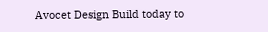Avocet Design Build today to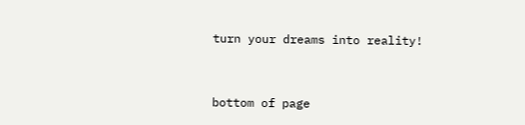turn your dreams into reality!


bottom of page